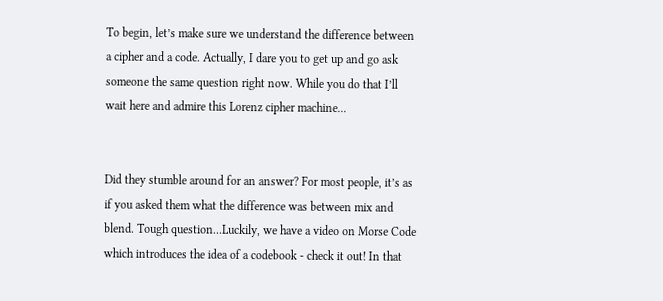To begin, let’s make sure we understand the difference between a cipher and a code. Actually, I dare you to get up and go ask someone the same question right now. While you do that I’ll wait here and admire this Lorenz cipher machine...


Did they stumble around for an answer? For most people, it’s as if you asked them what the difference was between mix and blend. Tough question...Luckily, we have a video on Morse Code which introduces the idea of a codebook - check it out! In that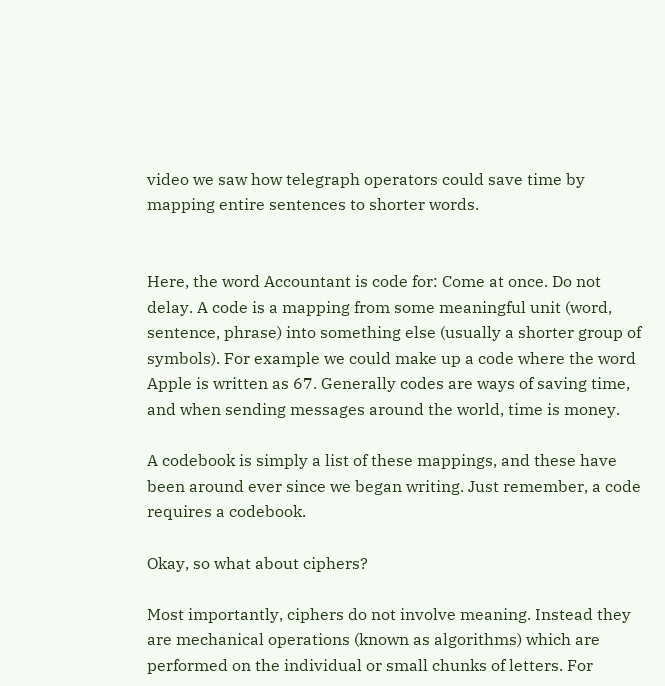video we saw how telegraph operators could save time by mapping entire sentences to shorter words.


Here, the word Accountant is code for: Come at once. Do not delay. A code is a mapping from some meaningful unit (word, sentence, phrase) into something else (usually a shorter group of symbols). For example we could make up a code where the word Apple is written as 67. Generally codes are ways of saving time, and when sending messages around the world, time is money.

A codebook is simply a list of these mappings, and these have been around ever since we began writing. Just remember, a code requires a codebook.

Okay, so what about ciphers?

Most importantly, ciphers do not involve meaning. Instead they are mechanical operations (known as algorithms) which are performed on the individual or small chunks of letters. For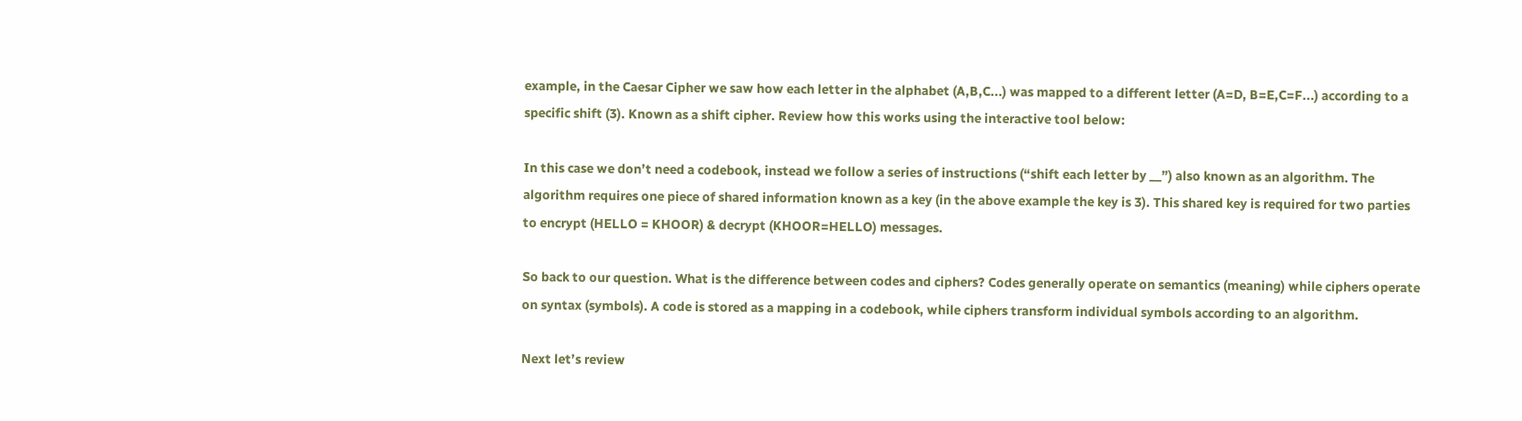example, in the Caesar Cipher we saw how each letter in the alphabet (A,B,C...) was mapped to a different letter (A=D, B=E,C=F...) according to a specific shift (3). Known as a shift cipher. Review how this works using the interactive tool below:

In this case we don’t need a codebook, instead we follow a series of instructions (“shift each letter by __”) also known as an algorithm. The algorithm requires one piece of shared information known as a key (in the above example the key is 3). This shared key is required for two parties to encrypt (HELLO = KHOOR) & decrypt (KHOOR=HELLO) messages.

So back to our question. What is the difference between codes and ciphers? Codes generally operate on semantics (meaning) while ciphers operate on syntax (symbols). A code is stored as a mapping in a codebook, while ciphers transform individual symbols according to an algorithm.

Next let’s review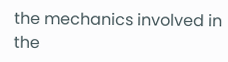the mechanics involved in the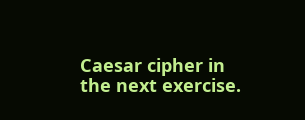Caesar cipher in the next exercise.